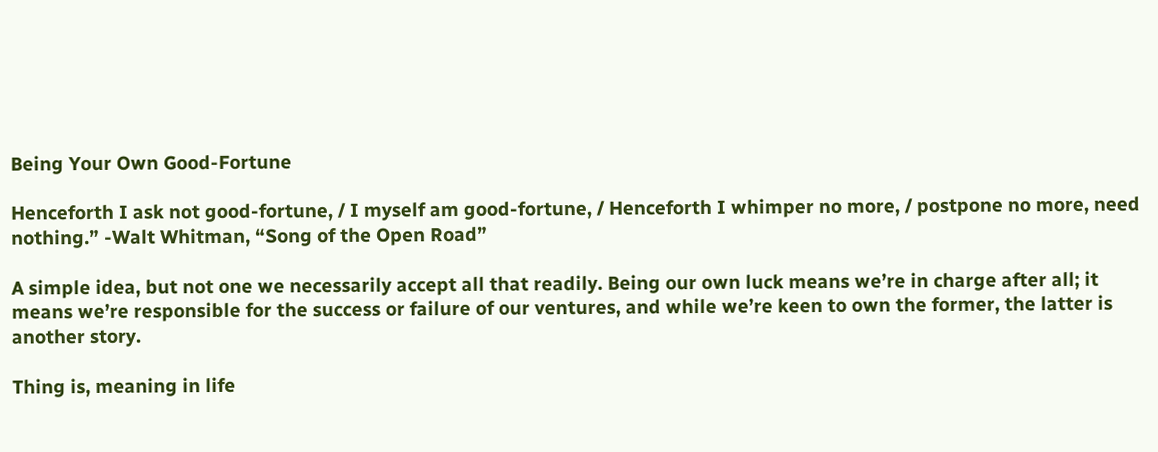Being Your Own Good-Fortune

Henceforth I ask not good-fortune, / I myself am good-fortune, / Henceforth I whimper no more, / postpone no more, need nothing.” -Walt Whitman, “Song of the Open Road”

A simple idea, but not one we necessarily accept all that readily. Being our own luck means we’re in charge after all; it means we’re responsible for the success or failure of our ventures, and while we’re keen to own the former, the latter is another story.

Thing is, meaning in life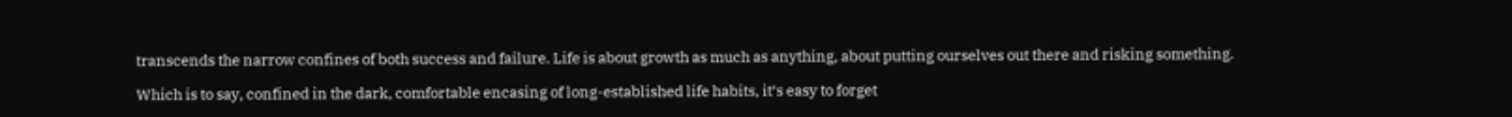transcends the narrow confines of both success and failure. Life is about growth as much as anything, about putting ourselves out there and risking something.

Which is to say, confined in the dark, comfortable encasing of long-established life habits, it’s easy to forget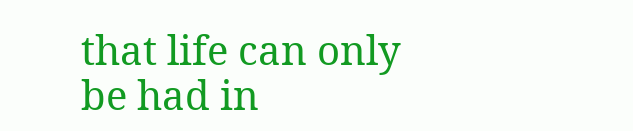that life can only be had in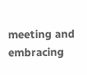meeting and embracing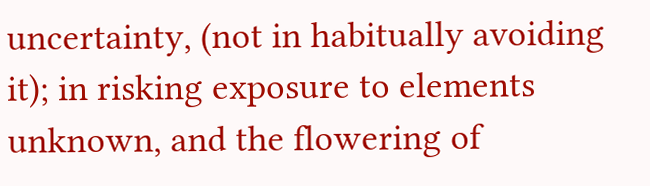uncertainty, (not in habitually avoiding it); in risking exposure to elements unknown, and the flowering of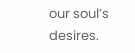our soul’s desires.